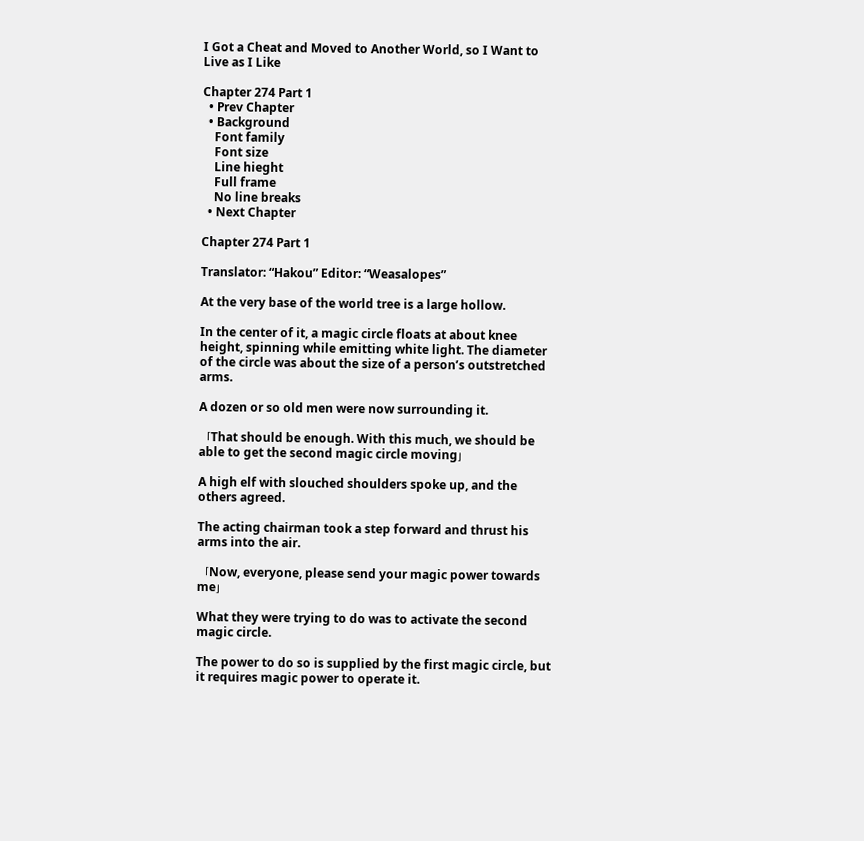I Got a Cheat and Moved to Another World, so I Want to Live as I Like

Chapter 274 Part 1
  • Prev Chapter
  • Background
    Font family
    Font size
    Line hieght
    Full frame
    No line breaks
  • Next Chapter

Chapter 274 Part 1

Translator: “Hakou” Editor: “Weasalopes”

At the very base of the world tree is a large hollow.

In the center of it, a magic circle floats at about knee height, spinning while emitting white light. The diameter of the circle was about the size of a person’s outstretched arms.

A dozen or so old men were now surrounding it.

「That should be enough. With this much, we should be able to get the second magic circle moving」

A high elf with slouched shoulders spoke up, and the others agreed.

The acting chairman took a step forward and thrust his arms into the air.

「Now, everyone, please send your magic power towards me」

What they were trying to do was to activate the second magic circle.

The power to do so is supplied by the first magic circle, but it requires magic power to operate it.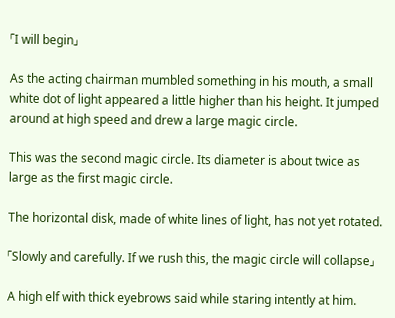「I will begin」

As the acting chairman mumbled something in his mouth, a small white dot of light appeared a little higher than his height. It jumped around at high speed and drew a large magic circle.

This was the second magic circle. Its diameter is about twice as large as the first magic circle.

The horizontal disk, made of white lines of light, has not yet rotated.

「Slowly and carefully. If we rush this, the magic circle will collapse」

A high elf with thick eyebrows said while staring intently at him.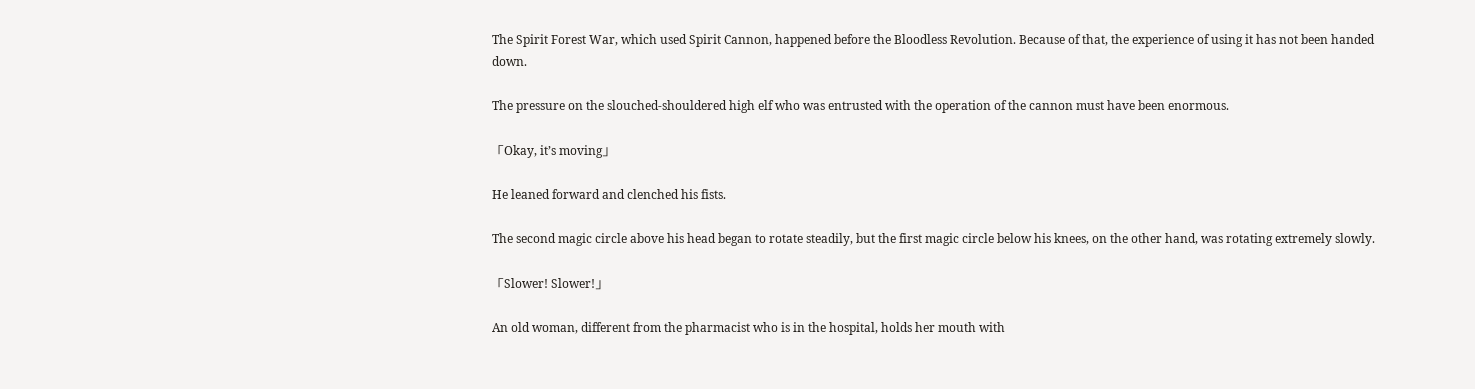The Spirit Forest War, which used Spirit Cannon, happened before the Bloodless Revolution. Because of that, the experience of using it has not been handed down.

The pressure on the slouched-shouldered high elf who was entrusted with the operation of the cannon must have been enormous.

「Okay, it’s moving」

He leaned forward and clenched his fists.

The second magic circle above his head began to rotate steadily, but the first magic circle below his knees, on the other hand, was rotating extremely slowly.

「Slower! Slower!」

An old woman, different from the pharmacist who is in the hospital, holds her mouth with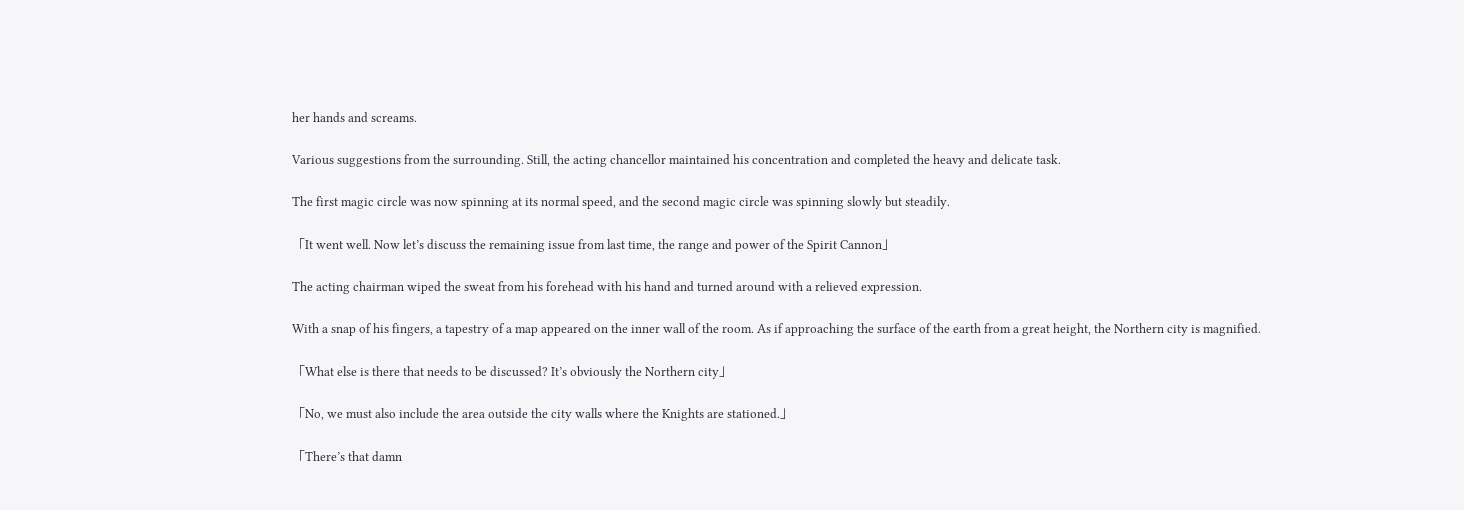her hands and screams.

Various suggestions from the surrounding. Still, the acting chancellor maintained his concentration and completed the heavy and delicate task.

The first magic circle was now spinning at its normal speed, and the second magic circle was spinning slowly but steadily.

「It went well. Now let’s discuss the remaining issue from last time, the range and power of the Spirit Cannon」

The acting chairman wiped the sweat from his forehead with his hand and turned around with a relieved expression.

With a snap of his fingers, a tapestry of a map appeared on the inner wall of the room. As if approaching the surface of the earth from a great height, the Northern city is magnified.

「What else is there that needs to be discussed? It’s obviously the Northern city」

「No, we must also include the area outside the city walls where the Knights are stationed.」

「There’s that damn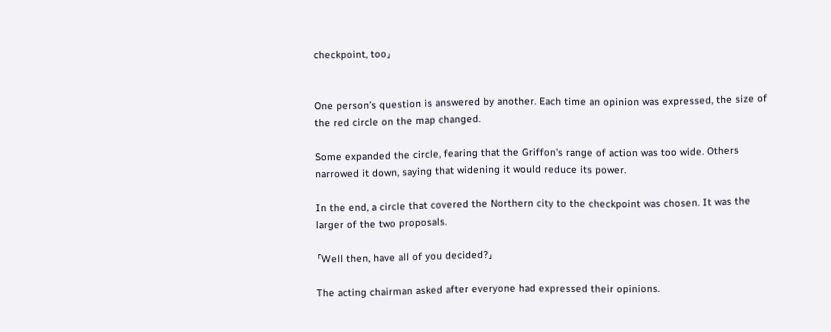checkpoint, too」


One person’s question is answered by another. Each time an opinion was expressed, the size of the red circle on the map changed.

Some expanded the circle, fearing that the Griffon’s range of action was too wide. Others narrowed it down, saying that widening it would reduce its power.

In the end, a circle that covered the Northern city to the checkpoint was chosen. It was the larger of the two proposals.

「Well then, have all of you decided?」

The acting chairman asked after everyone had expressed their opinions.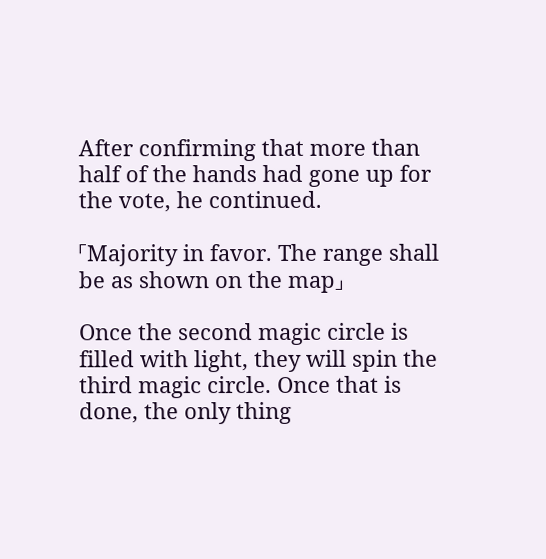After confirming that more than half of the hands had gone up for the vote, he continued.

「Majority in favor. The range shall be as shown on the map」

Once the second magic circle is filled with light, they will spin the third magic circle. Once that is done, the only thing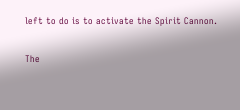left to do is to activate the Spirit Cannon.

The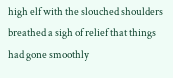high elf with the slouched shoulders breathed a sigh of relief that things had gone smoothly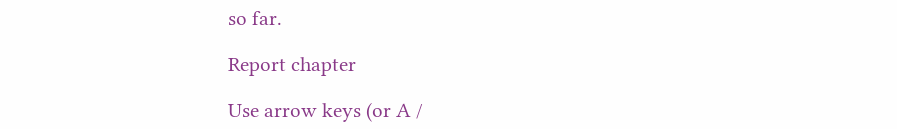so far.

Report chapter

Use arrow keys (or A /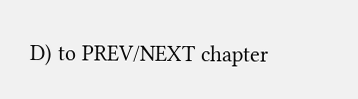D) to PREV/NEXT chapter